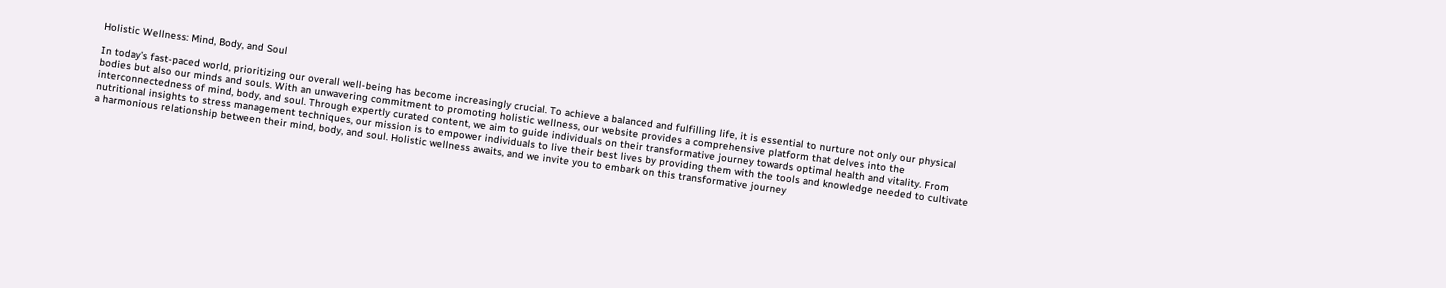Holistic Wellness: Mind, Body, and Soul

In today’s fast-paced world, prioritizing our overall well-being has become increasingly crucial. To achieve a balanced and fulfilling life, it is essential to nurture not only our physical bodies but also our minds and souls. With an unwavering commitment to promoting holistic wellness, our website provides a comprehensive platform that delves into the interconnectedness of mind, body, and soul. Through expertly curated content, we aim to guide individuals on their transformative journey towards optimal health and vitality. From nutritional insights to stress management techniques, our mission is to empower individuals to live their best lives by providing them with the tools and knowledge needed to cultivate a harmonious relationship between their mind, body, and soul. Holistic wellness awaits, and we invite you to embark on this transformative journey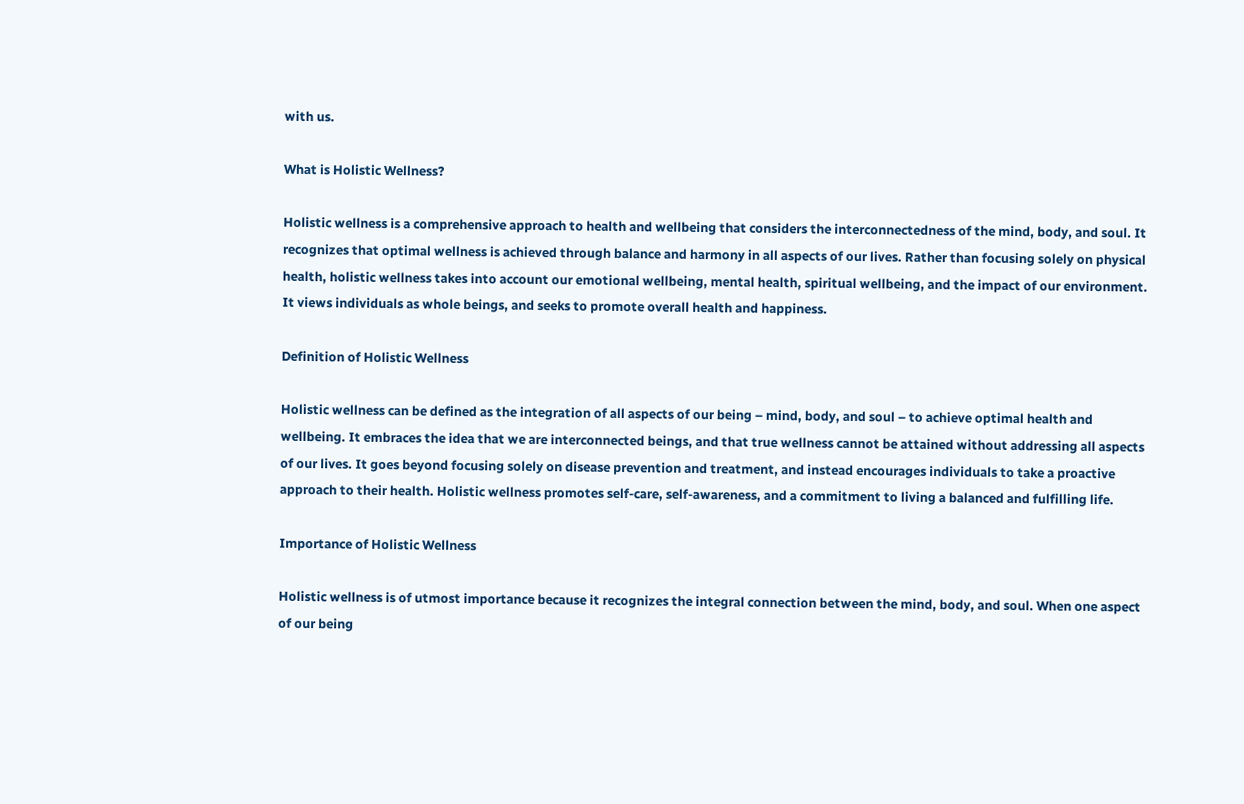with us.

What is Holistic Wellness?

Holistic wellness is a comprehensive approach to health and wellbeing that considers the interconnectedness of the mind, body, and soul. It recognizes that optimal wellness is achieved through balance and harmony in all aspects of our lives. Rather than focusing solely on physical health, holistic wellness takes into account our emotional wellbeing, mental health, spiritual wellbeing, and the impact of our environment. It views individuals as whole beings, and seeks to promote overall health and happiness.

Definition of Holistic Wellness

Holistic wellness can be defined as the integration of all aspects of our being – mind, body, and soul – to achieve optimal health and wellbeing. It embraces the idea that we are interconnected beings, and that true wellness cannot be attained without addressing all aspects of our lives. It goes beyond focusing solely on disease prevention and treatment, and instead encourages individuals to take a proactive approach to their health. Holistic wellness promotes self-care, self-awareness, and a commitment to living a balanced and fulfilling life.

Importance of Holistic Wellness

Holistic wellness is of utmost importance because it recognizes the integral connection between the mind, body, and soul. When one aspect of our being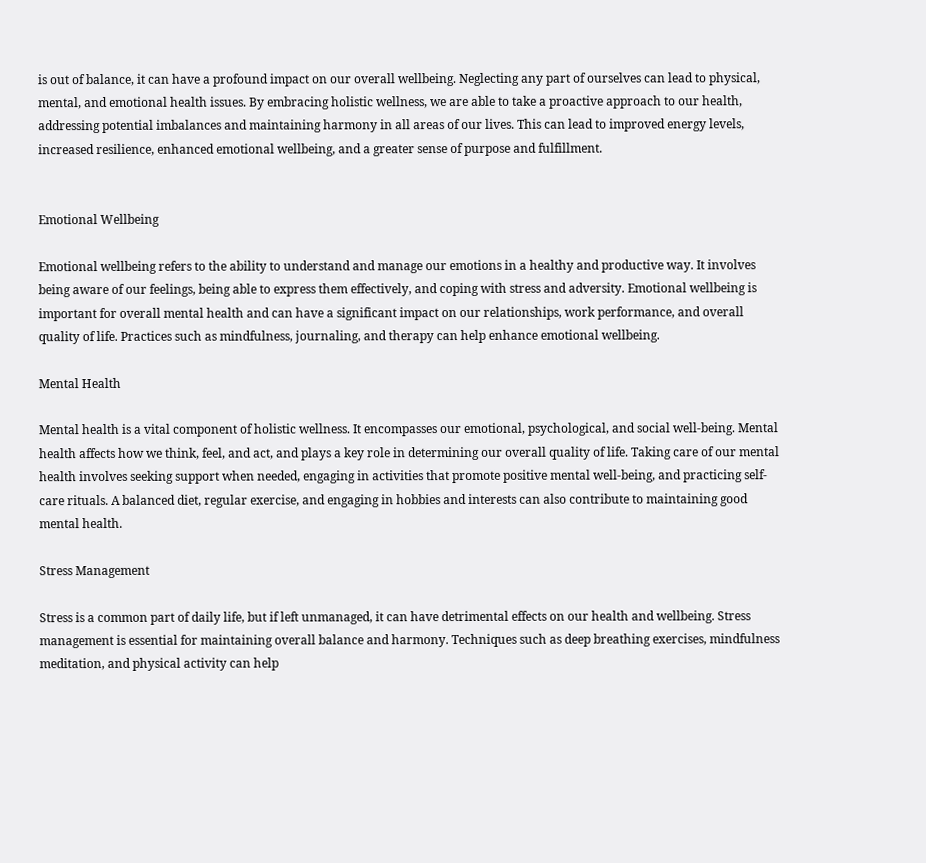is out of balance, it can have a profound impact on our overall wellbeing. Neglecting any part of ourselves can lead to physical, mental, and emotional health issues. By embracing holistic wellness, we are able to take a proactive approach to our health, addressing potential imbalances and maintaining harmony in all areas of our lives. This can lead to improved energy levels, increased resilience, enhanced emotional wellbeing, and a greater sense of purpose and fulfillment.


Emotional Wellbeing

Emotional wellbeing refers to the ability to understand and manage our emotions in a healthy and productive way. It involves being aware of our feelings, being able to express them effectively, and coping with stress and adversity. Emotional wellbeing is important for overall mental health and can have a significant impact on our relationships, work performance, and overall quality of life. Practices such as mindfulness, journaling, and therapy can help enhance emotional wellbeing.

Mental Health

Mental health is a vital component of holistic wellness. It encompasses our emotional, psychological, and social well-being. Mental health affects how we think, feel, and act, and plays a key role in determining our overall quality of life. Taking care of our mental health involves seeking support when needed, engaging in activities that promote positive mental well-being, and practicing self-care rituals. A balanced diet, regular exercise, and engaging in hobbies and interests can also contribute to maintaining good mental health.

Stress Management

Stress is a common part of daily life, but if left unmanaged, it can have detrimental effects on our health and wellbeing. Stress management is essential for maintaining overall balance and harmony. Techniques such as deep breathing exercises, mindfulness meditation, and physical activity can help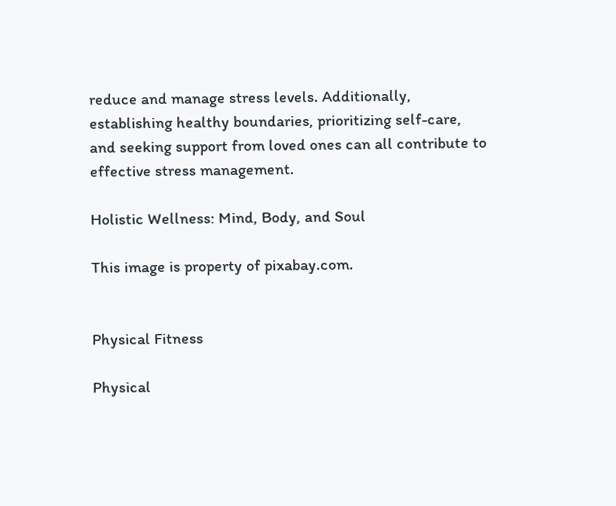reduce and manage stress levels. Additionally, establishing healthy boundaries, prioritizing self-care, and seeking support from loved ones can all contribute to effective stress management.

Holistic Wellness: Mind, Body, and Soul

This image is property of pixabay.com.


Physical Fitness

Physical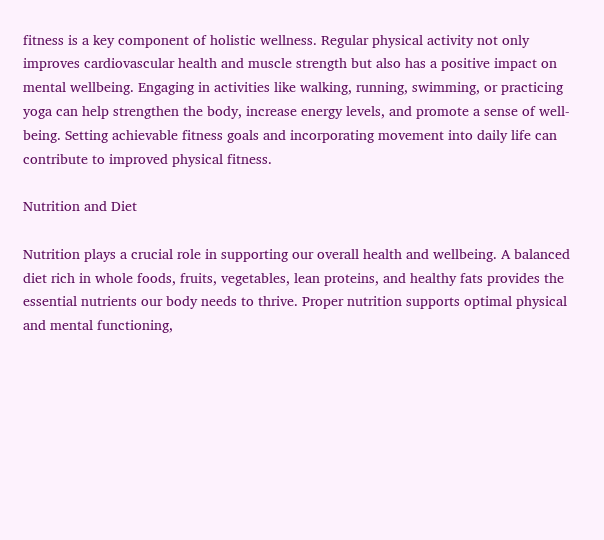fitness is a key component of holistic wellness. Regular physical activity not only improves cardiovascular health and muscle strength but also has a positive impact on mental wellbeing. Engaging in activities like walking, running, swimming, or practicing yoga can help strengthen the body, increase energy levels, and promote a sense of well-being. Setting achievable fitness goals and incorporating movement into daily life can contribute to improved physical fitness.

Nutrition and Diet

Nutrition plays a crucial role in supporting our overall health and wellbeing. A balanced diet rich in whole foods, fruits, vegetables, lean proteins, and healthy fats provides the essential nutrients our body needs to thrive. Proper nutrition supports optimal physical and mental functioning,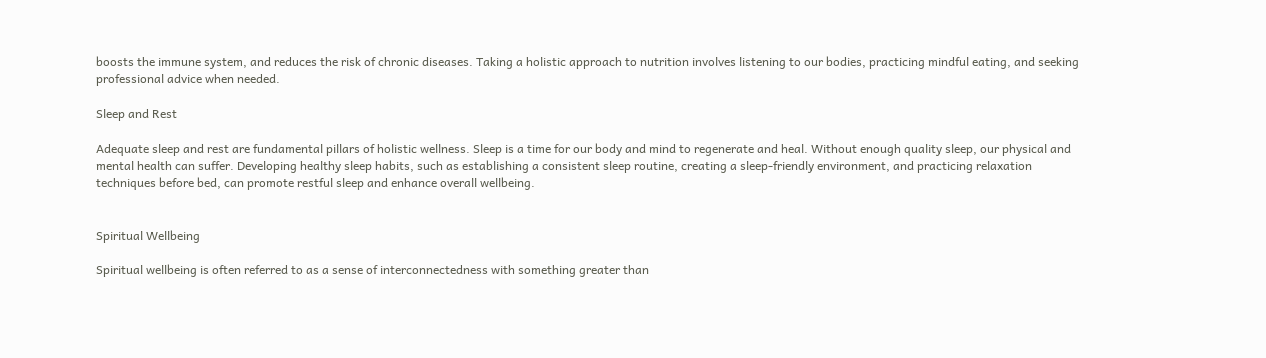boosts the immune system, and reduces the risk of chronic diseases. Taking a holistic approach to nutrition involves listening to our bodies, practicing mindful eating, and seeking professional advice when needed.

Sleep and Rest

Adequate sleep and rest are fundamental pillars of holistic wellness. Sleep is a time for our body and mind to regenerate and heal. Without enough quality sleep, our physical and mental health can suffer. Developing healthy sleep habits, such as establishing a consistent sleep routine, creating a sleep-friendly environment, and practicing relaxation techniques before bed, can promote restful sleep and enhance overall wellbeing.


Spiritual Wellbeing

Spiritual wellbeing is often referred to as a sense of interconnectedness with something greater than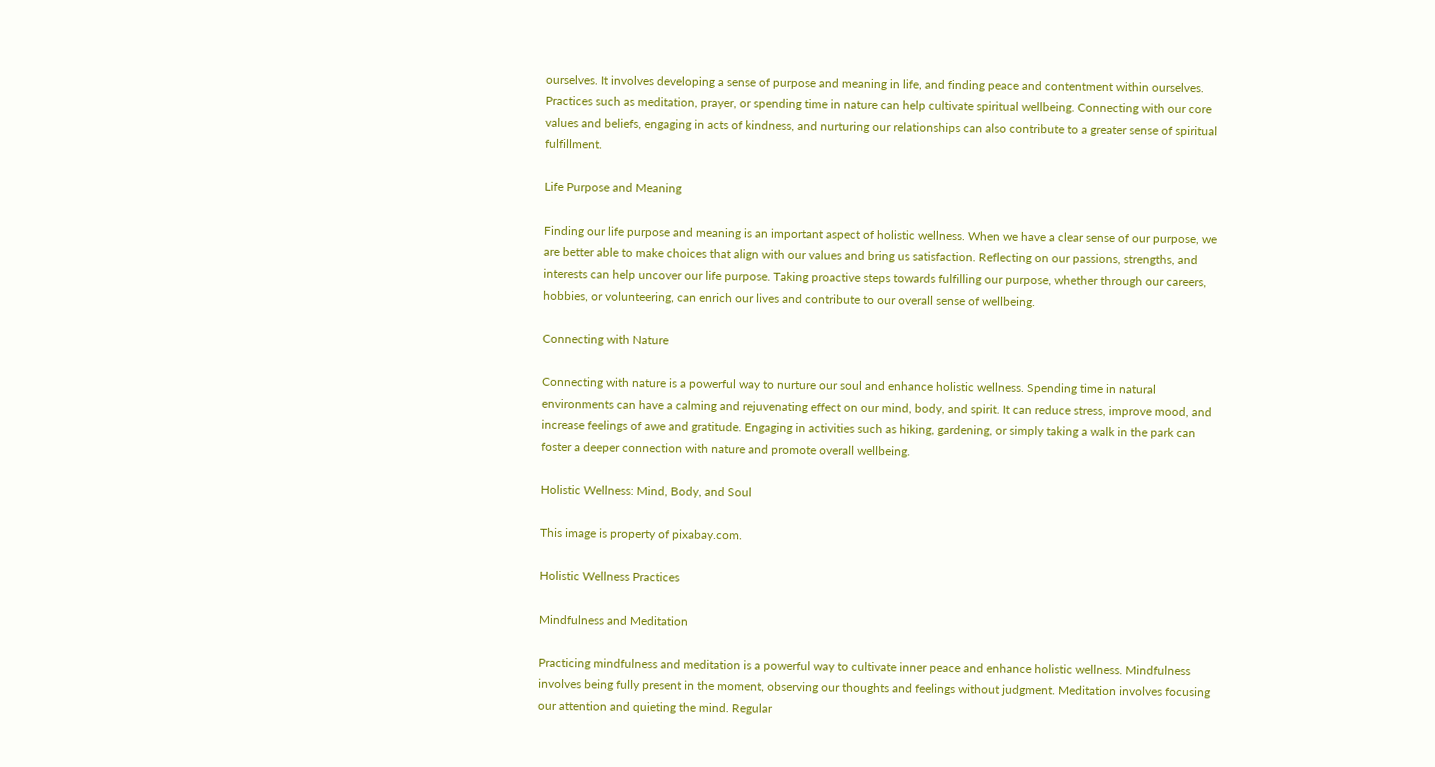ourselves. It involves developing a sense of purpose and meaning in life, and finding peace and contentment within ourselves. Practices such as meditation, prayer, or spending time in nature can help cultivate spiritual wellbeing. Connecting with our core values and beliefs, engaging in acts of kindness, and nurturing our relationships can also contribute to a greater sense of spiritual fulfillment.

Life Purpose and Meaning

Finding our life purpose and meaning is an important aspect of holistic wellness. When we have a clear sense of our purpose, we are better able to make choices that align with our values and bring us satisfaction. Reflecting on our passions, strengths, and interests can help uncover our life purpose. Taking proactive steps towards fulfilling our purpose, whether through our careers, hobbies, or volunteering, can enrich our lives and contribute to our overall sense of wellbeing.

Connecting with Nature

Connecting with nature is a powerful way to nurture our soul and enhance holistic wellness. Spending time in natural environments can have a calming and rejuvenating effect on our mind, body, and spirit. It can reduce stress, improve mood, and increase feelings of awe and gratitude. Engaging in activities such as hiking, gardening, or simply taking a walk in the park can foster a deeper connection with nature and promote overall wellbeing.

Holistic Wellness: Mind, Body, and Soul

This image is property of pixabay.com.

Holistic Wellness Practices

Mindfulness and Meditation

Practicing mindfulness and meditation is a powerful way to cultivate inner peace and enhance holistic wellness. Mindfulness involves being fully present in the moment, observing our thoughts and feelings without judgment. Meditation involves focusing our attention and quieting the mind. Regular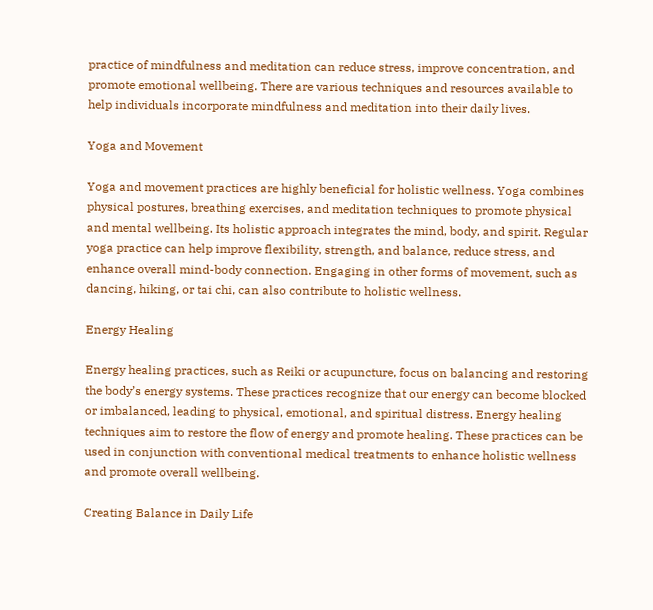practice of mindfulness and meditation can reduce stress, improve concentration, and promote emotional wellbeing. There are various techniques and resources available to help individuals incorporate mindfulness and meditation into their daily lives.

Yoga and Movement

Yoga and movement practices are highly beneficial for holistic wellness. Yoga combines physical postures, breathing exercises, and meditation techniques to promote physical and mental wellbeing. Its holistic approach integrates the mind, body, and spirit. Regular yoga practice can help improve flexibility, strength, and balance, reduce stress, and enhance overall mind-body connection. Engaging in other forms of movement, such as dancing, hiking, or tai chi, can also contribute to holistic wellness.

Energy Healing

Energy healing practices, such as Reiki or acupuncture, focus on balancing and restoring the body’s energy systems. These practices recognize that our energy can become blocked or imbalanced, leading to physical, emotional, and spiritual distress. Energy healing techniques aim to restore the flow of energy and promote healing. These practices can be used in conjunction with conventional medical treatments to enhance holistic wellness and promote overall wellbeing.

Creating Balance in Daily Life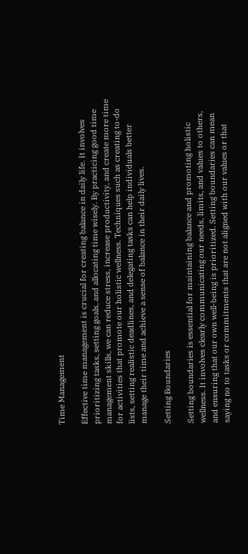Time Management

Effective time management is crucial for creating balance in daily life. It involves prioritizing tasks, setting goals, and allocating time wisely. By practicing good time management skills, we can reduce stress, increase productivity, and create more time for activities that promote our holistic wellness. Techniques such as creating to-do lists, setting realistic deadlines, and delegating tasks can help individuals better manage their time and achieve a sense of balance in their daily lives.

Setting Boundaries

Setting boundaries is essential for maintaining balance and promoting holistic wellness. It involves clearly communicating our needs, limits, and values to others, and ensuring that our own well-being is prioritized. Setting boundaries can mean saying no to tasks or commitments that are not aligned with our values or that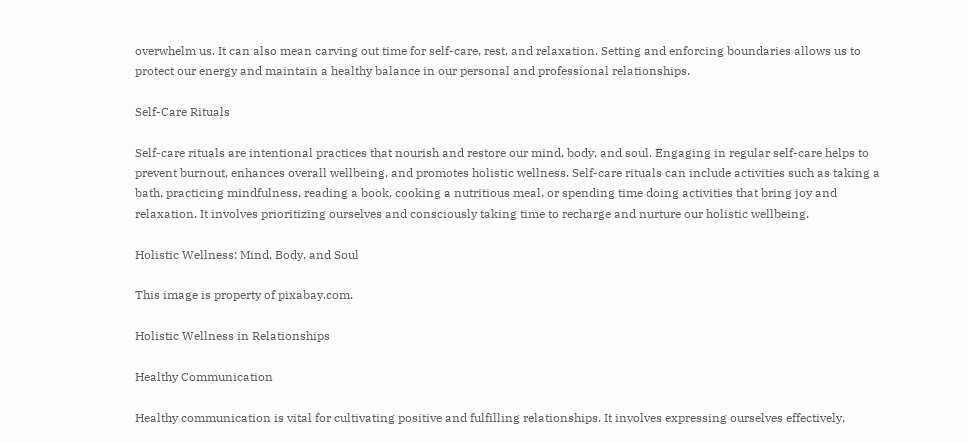overwhelm us. It can also mean carving out time for self-care, rest, and relaxation. Setting and enforcing boundaries allows us to protect our energy and maintain a healthy balance in our personal and professional relationships.

Self-Care Rituals

Self-care rituals are intentional practices that nourish and restore our mind, body, and soul. Engaging in regular self-care helps to prevent burnout, enhances overall wellbeing, and promotes holistic wellness. Self-care rituals can include activities such as taking a bath, practicing mindfulness, reading a book, cooking a nutritious meal, or spending time doing activities that bring joy and relaxation. It involves prioritizing ourselves and consciously taking time to recharge and nurture our holistic wellbeing.

Holistic Wellness: Mind, Body, and Soul

This image is property of pixabay.com.

Holistic Wellness in Relationships

Healthy Communication

Healthy communication is vital for cultivating positive and fulfilling relationships. It involves expressing ourselves effectively,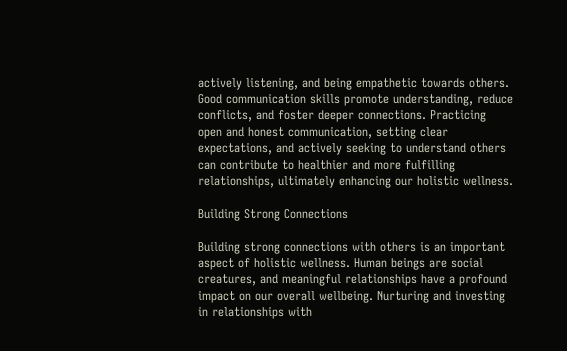actively listening, and being empathetic towards others. Good communication skills promote understanding, reduce conflicts, and foster deeper connections. Practicing open and honest communication, setting clear expectations, and actively seeking to understand others can contribute to healthier and more fulfilling relationships, ultimately enhancing our holistic wellness.

Building Strong Connections

Building strong connections with others is an important aspect of holistic wellness. Human beings are social creatures, and meaningful relationships have a profound impact on our overall wellbeing. Nurturing and investing in relationships with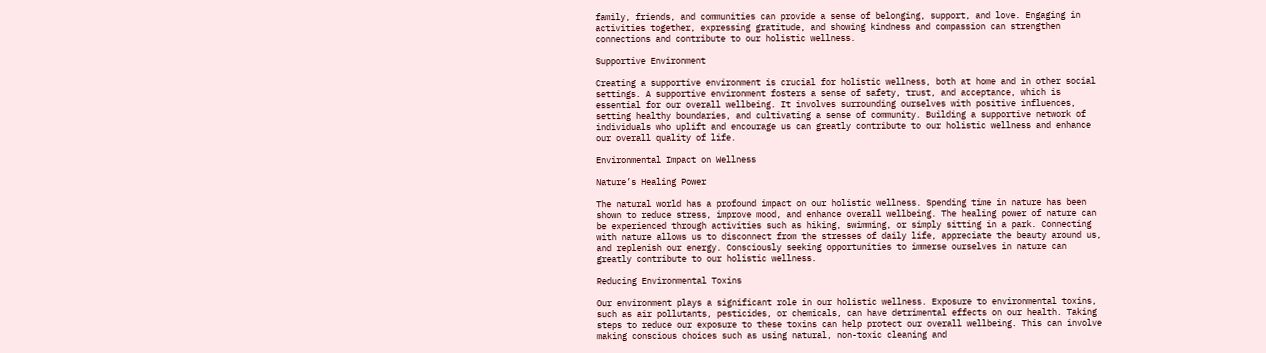family, friends, and communities can provide a sense of belonging, support, and love. Engaging in activities together, expressing gratitude, and showing kindness and compassion can strengthen connections and contribute to our holistic wellness.

Supportive Environment

Creating a supportive environment is crucial for holistic wellness, both at home and in other social settings. A supportive environment fosters a sense of safety, trust, and acceptance, which is essential for our overall wellbeing. It involves surrounding ourselves with positive influences, setting healthy boundaries, and cultivating a sense of community. Building a supportive network of individuals who uplift and encourage us can greatly contribute to our holistic wellness and enhance our overall quality of life.

Environmental Impact on Wellness

Nature’s Healing Power

The natural world has a profound impact on our holistic wellness. Spending time in nature has been shown to reduce stress, improve mood, and enhance overall wellbeing. The healing power of nature can be experienced through activities such as hiking, swimming, or simply sitting in a park. Connecting with nature allows us to disconnect from the stresses of daily life, appreciate the beauty around us, and replenish our energy. Consciously seeking opportunities to immerse ourselves in nature can greatly contribute to our holistic wellness.

Reducing Environmental Toxins

Our environment plays a significant role in our holistic wellness. Exposure to environmental toxins, such as air pollutants, pesticides, or chemicals, can have detrimental effects on our health. Taking steps to reduce our exposure to these toxins can help protect our overall wellbeing. This can involve making conscious choices such as using natural, non-toxic cleaning and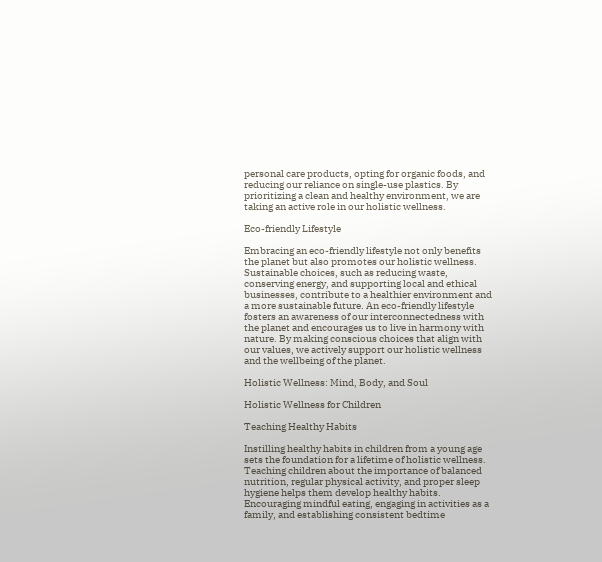personal care products, opting for organic foods, and reducing our reliance on single-use plastics. By prioritizing a clean and healthy environment, we are taking an active role in our holistic wellness.

Eco-friendly Lifestyle

Embracing an eco-friendly lifestyle not only benefits the planet but also promotes our holistic wellness. Sustainable choices, such as reducing waste, conserving energy, and supporting local and ethical businesses, contribute to a healthier environment and a more sustainable future. An eco-friendly lifestyle fosters an awareness of our interconnectedness with the planet and encourages us to live in harmony with nature. By making conscious choices that align with our values, we actively support our holistic wellness and the wellbeing of the planet.

Holistic Wellness: Mind, Body, and Soul

Holistic Wellness for Children

Teaching Healthy Habits

Instilling healthy habits in children from a young age sets the foundation for a lifetime of holistic wellness. Teaching children about the importance of balanced nutrition, regular physical activity, and proper sleep hygiene helps them develop healthy habits. Encouraging mindful eating, engaging in activities as a family, and establishing consistent bedtime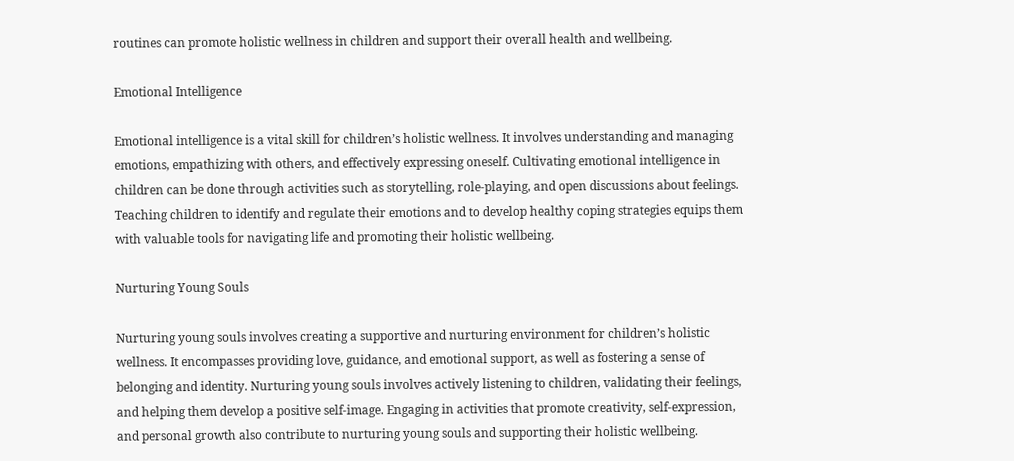routines can promote holistic wellness in children and support their overall health and wellbeing.

Emotional Intelligence

Emotional intelligence is a vital skill for children’s holistic wellness. It involves understanding and managing emotions, empathizing with others, and effectively expressing oneself. Cultivating emotional intelligence in children can be done through activities such as storytelling, role-playing, and open discussions about feelings. Teaching children to identify and regulate their emotions and to develop healthy coping strategies equips them with valuable tools for navigating life and promoting their holistic wellbeing.

Nurturing Young Souls

Nurturing young souls involves creating a supportive and nurturing environment for children’s holistic wellness. It encompasses providing love, guidance, and emotional support, as well as fostering a sense of belonging and identity. Nurturing young souls involves actively listening to children, validating their feelings, and helping them develop a positive self-image. Engaging in activities that promote creativity, self-expression, and personal growth also contribute to nurturing young souls and supporting their holistic wellbeing.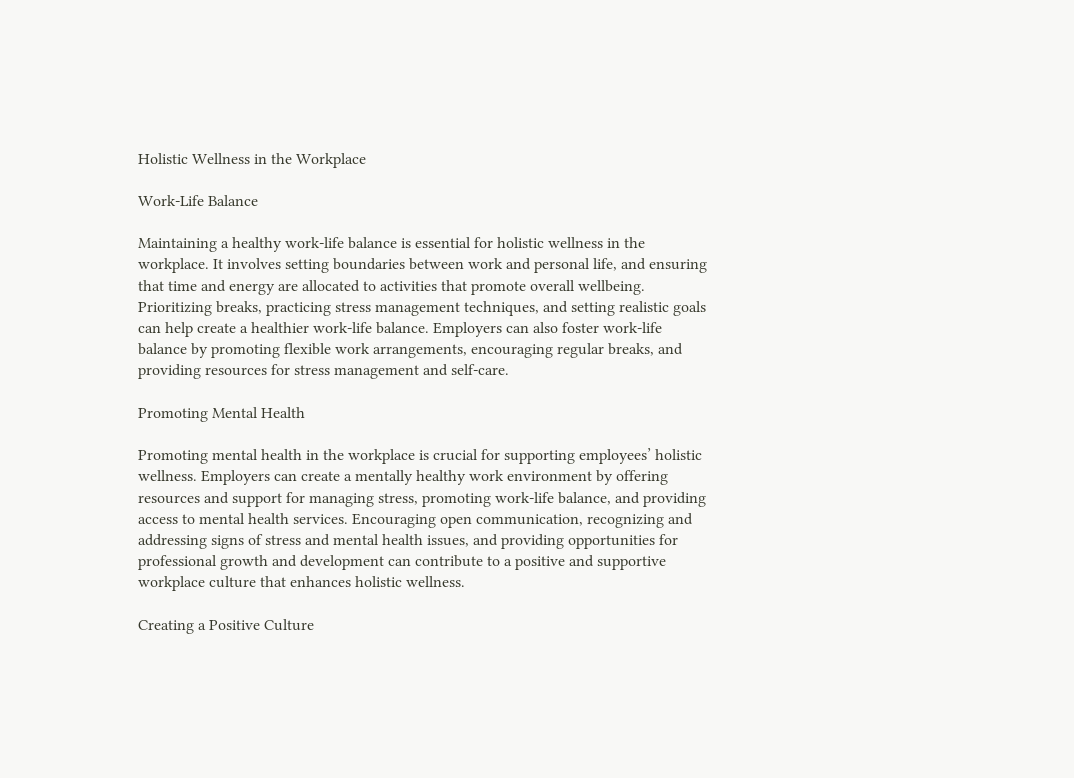Holistic Wellness in the Workplace

Work-Life Balance

Maintaining a healthy work-life balance is essential for holistic wellness in the workplace. It involves setting boundaries between work and personal life, and ensuring that time and energy are allocated to activities that promote overall wellbeing. Prioritizing breaks, practicing stress management techniques, and setting realistic goals can help create a healthier work-life balance. Employers can also foster work-life balance by promoting flexible work arrangements, encouraging regular breaks, and providing resources for stress management and self-care.

Promoting Mental Health

Promoting mental health in the workplace is crucial for supporting employees’ holistic wellness. Employers can create a mentally healthy work environment by offering resources and support for managing stress, promoting work-life balance, and providing access to mental health services. Encouraging open communication, recognizing and addressing signs of stress and mental health issues, and providing opportunities for professional growth and development can contribute to a positive and supportive workplace culture that enhances holistic wellness.

Creating a Positive Culture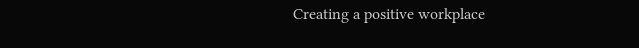Creating a positive workplace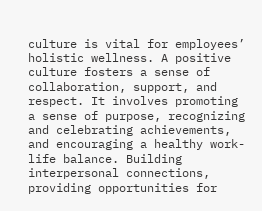culture is vital for employees’ holistic wellness. A positive culture fosters a sense of collaboration, support, and respect. It involves promoting a sense of purpose, recognizing and celebrating achievements, and encouraging a healthy work-life balance. Building interpersonal connections, providing opportunities for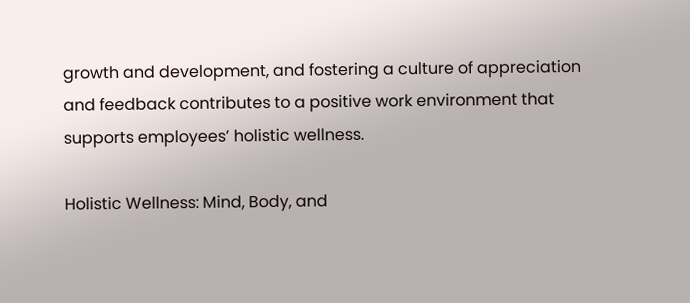growth and development, and fostering a culture of appreciation and feedback contributes to a positive work environment that supports employees’ holistic wellness.

Holistic Wellness: Mind, Body, and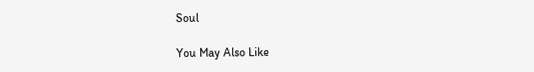Soul

You May Also Like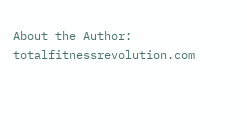About the Author: totalfitnessrevolution.com